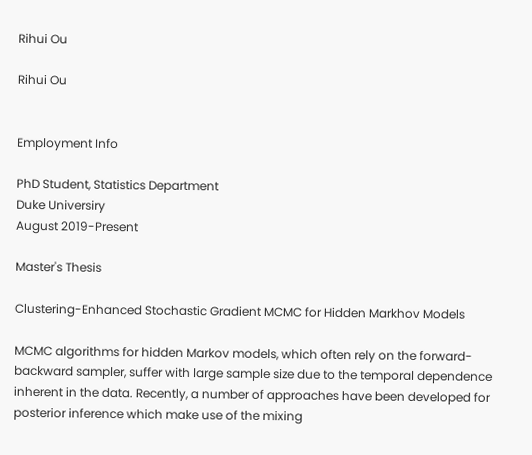Rihui Ou

Rihui Ou


Employment Info

PhD Student, Statistics Department
Duke Universiry
August 2019-Present

Master's Thesis

Clustering-Enhanced Stochastic Gradient MCMC for Hidden Markhov Models

MCMC algorithms for hidden Markov models, which often rely on the forward-backward sampler, suffer with large sample size due to the temporal dependence inherent in the data. Recently, a number of approaches have been developed for posterior inference which make use of the mixing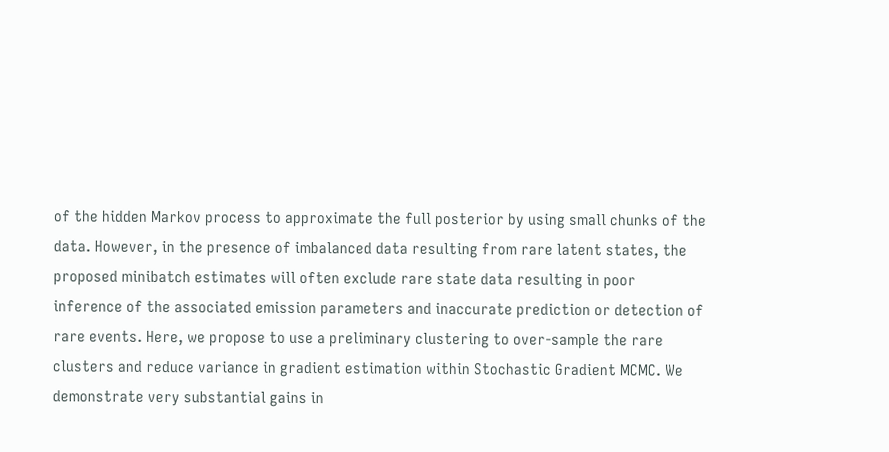of the hidden Markov process to approximate the full posterior by using small chunks of the data. However, in the presence of imbalanced data resulting from rare latent states, the proposed minibatch estimates will often exclude rare state data resulting in poor inference of the associated emission parameters and inaccurate prediction or detection of rare events. Here, we propose to use a preliminary clustering to over-sample the rare clusters and reduce variance in gradient estimation within Stochastic Gradient MCMC. We demonstrate very substantial gains in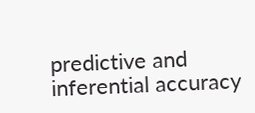predictive and inferential accuracy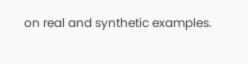on real and synthetic examples.